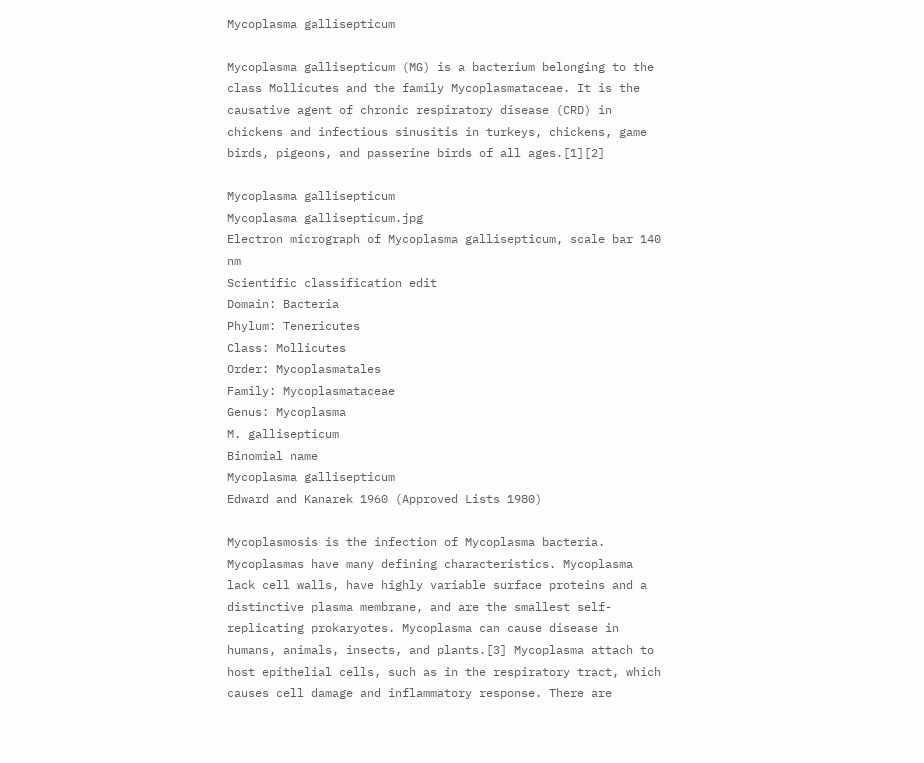Mycoplasma gallisepticum

Mycoplasma gallisepticum (MG) is a bacterium belonging to the class Mollicutes and the family Mycoplasmataceae. It is the causative agent of chronic respiratory disease (CRD) in chickens and infectious sinusitis in turkeys, chickens, game birds, pigeons, and passerine birds of all ages.[1][2]

Mycoplasma gallisepticum
Mycoplasma gallisepticum.jpg
Electron micrograph of Mycoplasma gallisepticum, scale bar 140 nm
Scientific classification edit
Domain: Bacteria
Phylum: Tenericutes
Class: Mollicutes
Order: Mycoplasmatales
Family: Mycoplasmataceae
Genus: Mycoplasma
M. gallisepticum
Binomial name
Mycoplasma gallisepticum
Edward and Kanarek 1960 (Approved Lists 1980)

Mycoplasmosis is the infection of Mycoplasma bacteria. Mycoplasmas have many defining characteristics. Mycoplasma lack cell walls, have highly variable surface proteins and a distinctive plasma membrane, and are the smallest self-replicating prokaryotes. Mycoplasma can cause disease in humans, animals, insects, and plants.[3] Mycoplasma attach to host epithelial cells, such as in the respiratory tract, which causes cell damage and inflammatory response. There are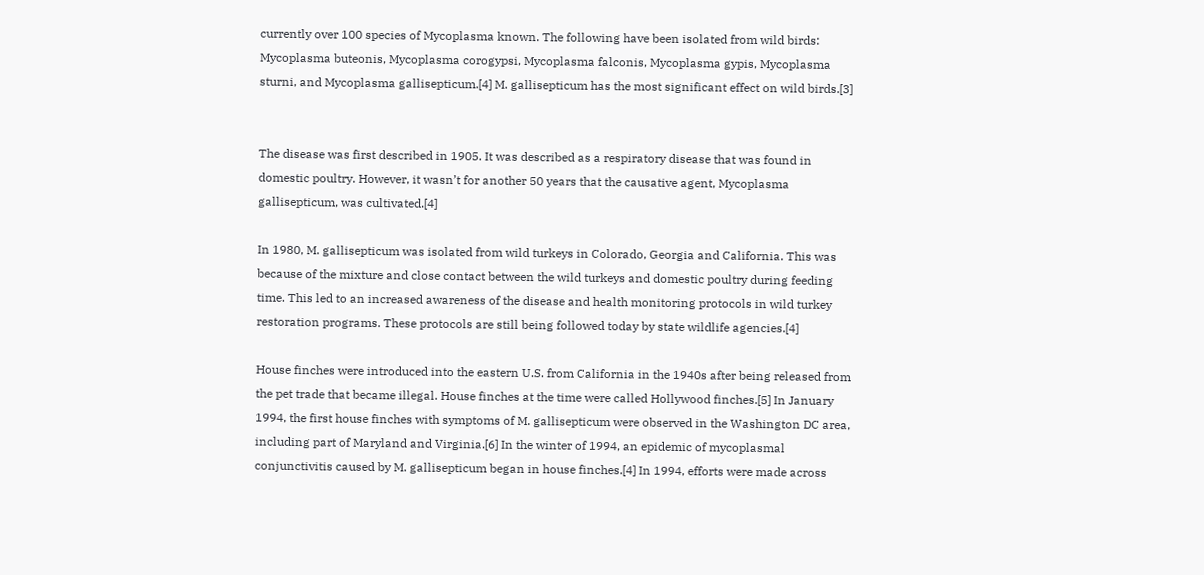currently over 100 species of Mycoplasma known. The following have been isolated from wild birds: Mycoplasma buteonis, Mycoplasma corogypsi, Mycoplasma falconis, Mycoplasma gypis, Mycoplasma sturni, and Mycoplasma gallisepticum.[4] M. gallisepticum has the most significant effect on wild birds.[3]


The disease was first described in 1905. It was described as a respiratory disease that was found in domestic poultry. However, it wasn’t for another 50 years that the causative agent, Mycoplasma gallisepticum, was cultivated.[4]

In 1980, M. gallisepticum was isolated from wild turkeys in Colorado, Georgia and California. This was because of the mixture and close contact between the wild turkeys and domestic poultry during feeding time. This led to an increased awareness of the disease and health monitoring protocols in wild turkey restoration programs. These protocols are still being followed today by state wildlife agencies.[4]

House finches were introduced into the eastern U.S. from California in the 1940s after being released from the pet trade that became illegal. House finches at the time were called Hollywood finches.[5] In January 1994, the first house finches with symptoms of M. gallisepticum were observed in the Washington DC area, including part of Maryland and Virginia.[6] In the winter of 1994, an epidemic of mycoplasmal conjunctivitis caused by M. gallisepticum began in house finches.[4] In 1994, efforts were made across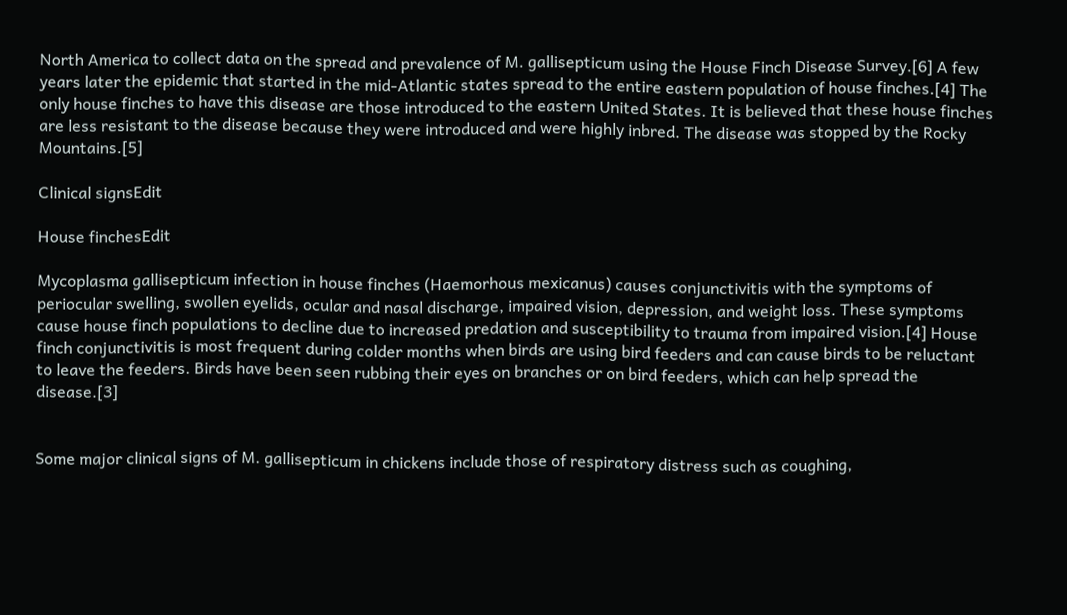North America to collect data on the spread and prevalence of M. gallisepticum using the House Finch Disease Survey.[6] A few years later the epidemic that started in the mid-Atlantic states spread to the entire eastern population of house finches.[4] The only house finches to have this disease are those introduced to the eastern United States. It is believed that these house finches are less resistant to the disease because they were introduced and were highly inbred. The disease was stopped by the Rocky Mountains.[5]

Clinical signsEdit

House finchesEdit

Mycoplasma gallisepticum infection in house finches (Haemorhous mexicanus) causes conjunctivitis with the symptoms of periocular swelling, swollen eyelids, ocular and nasal discharge, impaired vision, depression, and weight loss. These symptoms cause house finch populations to decline due to increased predation and susceptibility to trauma from impaired vision.[4] House finch conjunctivitis is most frequent during colder months when birds are using bird feeders and can cause birds to be reluctant to leave the feeders. Birds have been seen rubbing their eyes on branches or on bird feeders, which can help spread the disease.[3]


Some major clinical signs of M. gallisepticum in chickens include those of respiratory distress such as coughing,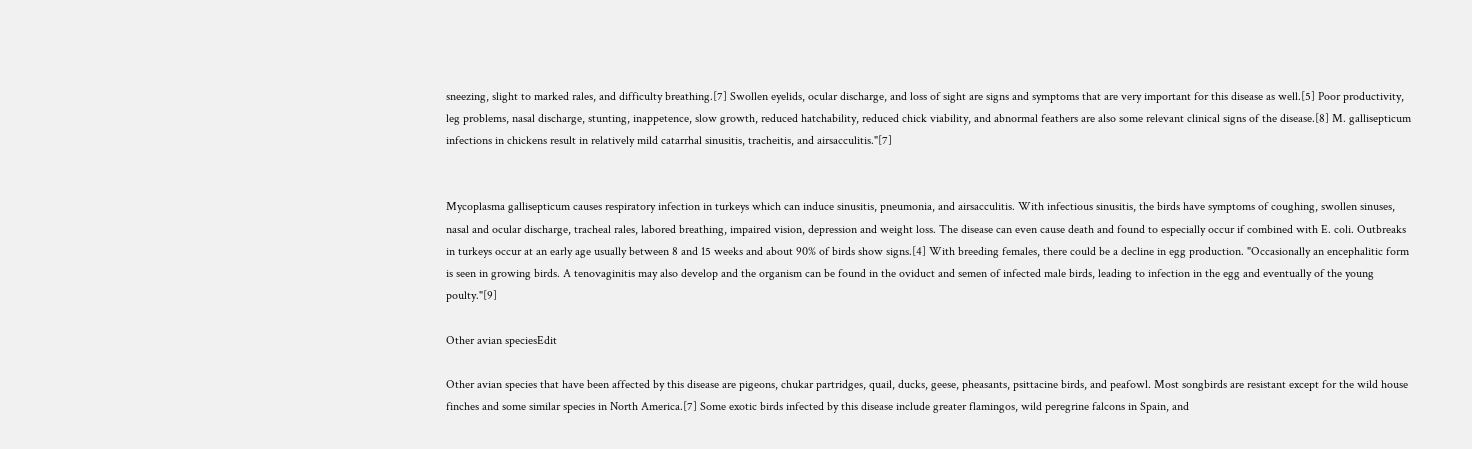sneezing, slight to marked rales, and difficulty breathing.[7] Swollen eyelids, ocular discharge, and loss of sight are signs and symptoms that are very important for this disease as well.[5] Poor productivity, leg problems, nasal discharge, stunting, inappetence, slow growth, reduced hatchability, reduced chick viability, and abnormal feathers are also some relevant clinical signs of the disease.[8] M. gallisepticum infections in chickens result in relatively mild catarrhal sinusitis, tracheitis, and airsacculitis."[7]


Mycoplasma gallisepticum causes respiratory infection in turkeys which can induce sinusitis, pneumonia, and airsacculitis. With infectious sinusitis, the birds have symptoms of coughing, swollen sinuses, nasal and ocular discharge, tracheal rales, labored breathing, impaired vision, depression and weight loss. The disease can even cause death and found to especially occur if combined with E. coli. Outbreaks in turkeys occur at an early age usually between 8 and 15 weeks and about 90% of birds show signs.[4] With breeding females, there could be a decline in egg production. "Occasionally an encephalitic form is seen in growing birds. A tenovaginitis may also develop and the organism can be found in the oviduct and semen of infected male birds, leading to infection in the egg and eventually of the young poulty."[9]

Other avian speciesEdit

Other avian species that have been affected by this disease are pigeons, chukar partridges, quail, ducks, geese, pheasants, psittacine birds, and peafowl. Most songbirds are resistant except for the wild house finches and some similar species in North America.[7] Some exotic birds infected by this disease include greater flamingos, wild peregrine falcons in Spain, and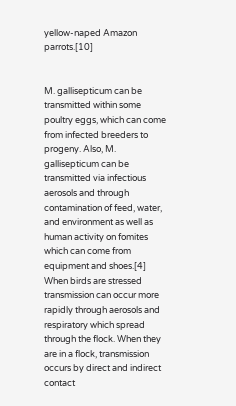yellow-naped Amazon parrots.[10]


M. gallisepticum can be transmitted within some poultry eggs, which can come from infected breeders to progeny. Also, M. gallisepticum can be transmitted via infectious aerosols and through contamination of feed, water, and environment as well as human activity on fomites which can come from equipment and shoes.[4] When birds are stressed transmission can occur more rapidly through aerosols and respiratory which spread through the flock. When they are in a flock, transmission occurs by direct and indirect contact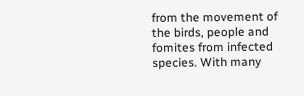from the movement of the birds, people and fomites from infected species. With many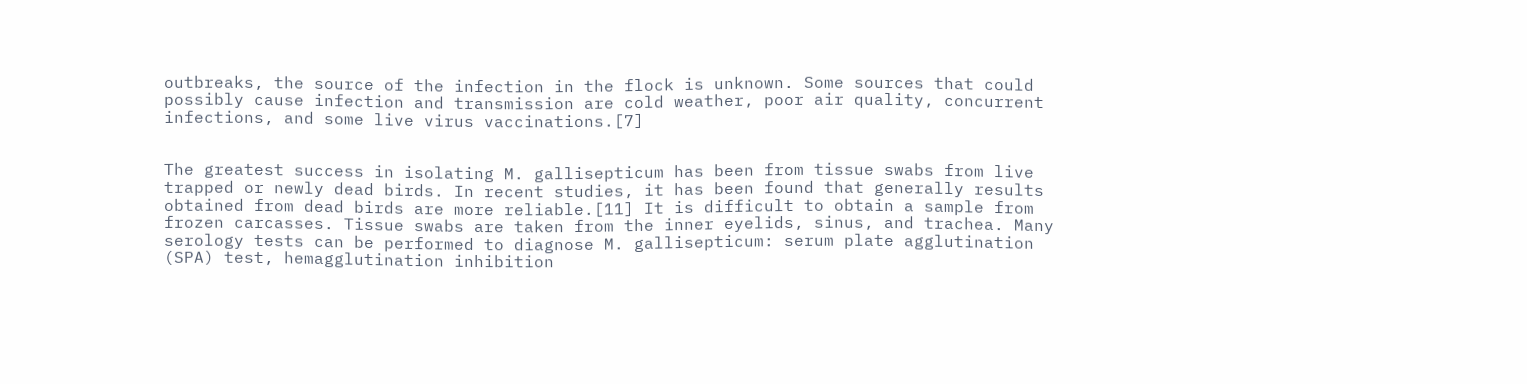outbreaks, the source of the infection in the flock is unknown. Some sources that could possibly cause infection and transmission are cold weather, poor air quality, concurrent infections, and some live virus vaccinations.[7]


The greatest success in isolating M. gallisepticum has been from tissue swabs from live trapped or newly dead birds. In recent studies, it has been found that generally results obtained from dead birds are more reliable.[11] It is difficult to obtain a sample from frozen carcasses. Tissue swabs are taken from the inner eyelids, sinus, and trachea. Many serology tests can be performed to diagnose M. gallisepticum: serum plate agglutination (SPA) test, hemagglutination inhibition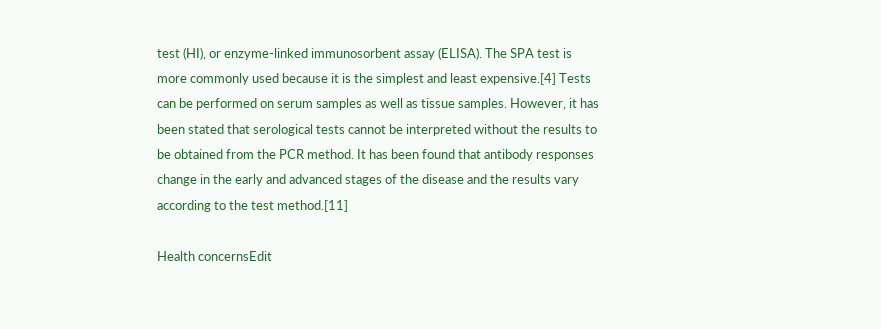test (HI), or enzyme-linked immunosorbent assay (ELISA). The SPA test is more commonly used because it is the simplest and least expensive.[4] Tests can be performed on serum samples as well as tissue samples. However, it has been stated that serological tests cannot be interpreted without the results to be obtained from the PCR method. It has been found that antibody responses change in the early and advanced stages of the disease and the results vary according to the test method.[11]

Health concernsEdit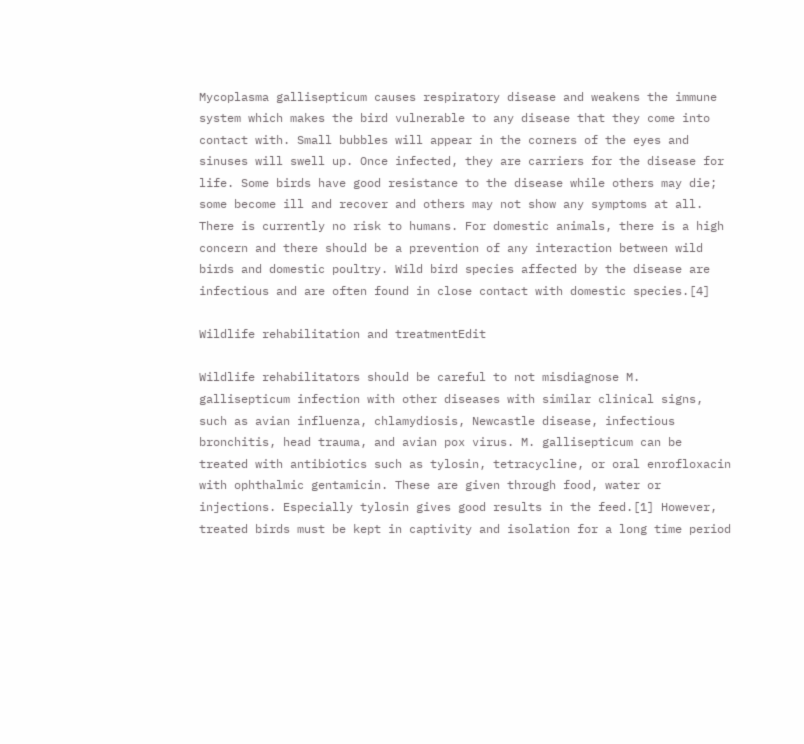Mycoplasma gallisepticum causes respiratory disease and weakens the immune system which makes the bird vulnerable to any disease that they come into contact with. Small bubbles will appear in the corners of the eyes and sinuses will swell up. Once infected, they are carriers for the disease for life. Some birds have good resistance to the disease while others may die; some become ill and recover and others may not show any symptoms at all. There is currently no risk to humans. For domestic animals, there is a high concern and there should be a prevention of any interaction between wild birds and domestic poultry. Wild bird species affected by the disease are infectious and are often found in close contact with domestic species.[4]

Wildlife rehabilitation and treatmentEdit

Wildlife rehabilitators should be careful to not misdiagnose M. gallisepticum infection with other diseases with similar clinical signs, such as avian influenza, chlamydiosis, Newcastle disease, infectious bronchitis, head trauma, and avian pox virus. M. gallisepticum can be treated with antibiotics such as tylosin, tetracycline, or oral enrofloxacin with ophthalmic gentamicin. These are given through food, water or injections. Especially tylosin gives good results in the feed.[1] However, treated birds must be kept in captivity and isolation for a long time period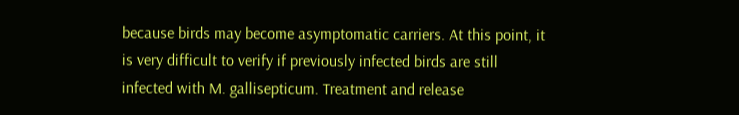because birds may become asymptomatic carriers. At this point, it is very difficult to verify if previously infected birds are still infected with M. gallisepticum. Treatment and release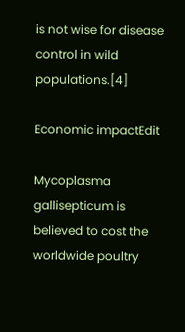is not wise for disease control in wild populations.[4]

Economic impactEdit

Mycoplasma gallisepticum is believed to cost the worldwide poultry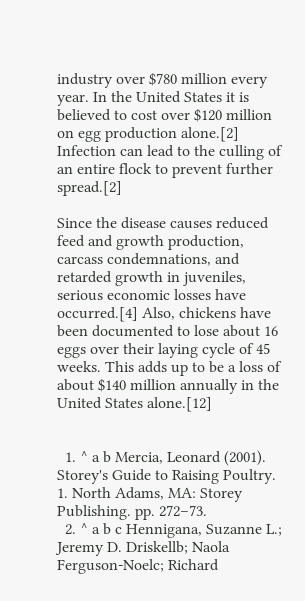industry over $780 million every year. In the United States it is believed to cost over $120 million on egg production alone.[2] Infection can lead to the culling of an entire flock to prevent further spread.[2]

Since the disease causes reduced feed and growth production, carcass condemnations, and retarded growth in juveniles, serious economic losses have occurred.[4] Also, chickens have been documented to lose about 16 eggs over their laying cycle of 45 weeks. This adds up to be a loss of about $140 million annually in the United States alone.[12]


  1. ^ a b Mercia, Leonard (2001). Storey's Guide to Raising Poultry. 1. North Adams, MA: Storey Publishing. pp. 272–73.
  2. ^ a b c Hennigana, Suzanne L.; Jeremy D. Driskellb; Naola Ferguson-Noelc; Richard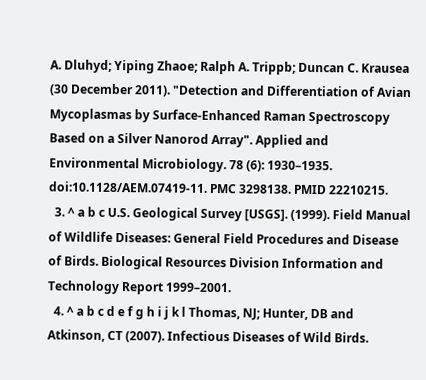A. Dluhyd; Yiping Zhaoe; Ralph A. Trippb; Duncan C. Krausea (30 December 2011). "Detection and Differentiation of Avian Mycoplasmas by Surface-Enhanced Raman Spectroscopy Based on a Silver Nanorod Array". Applied and Environmental Microbiology. 78 (6): 1930–1935. doi:10.1128/AEM.07419-11. PMC 3298138. PMID 22210215.
  3. ^ a b c U.S. Geological Survey [USGS]. (1999). Field Manual of Wildlife Diseases: General Field Procedures and Disease of Birds. Biological Resources Division Information and Technology Report 1999–2001.
  4. ^ a b c d e f g h i j k l Thomas, NJ; Hunter, DB and Atkinson, CT (2007). Infectious Diseases of Wild Birds.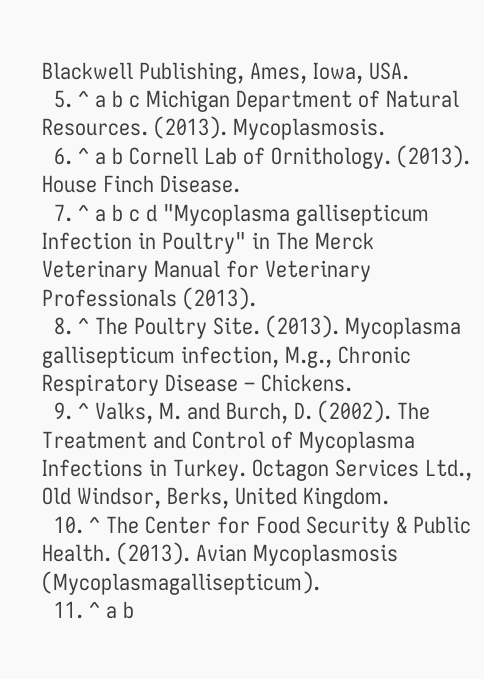Blackwell Publishing, Ames, Iowa, USA.
  5. ^ a b c Michigan Department of Natural Resources. (2013). Mycoplasmosis.
  6. ^ a b Cornell Lab of Ornithology. (2013). House Finch Disease.
  7. ^ a b c d "Mycoplasma gallisepticum Infection in Poultry" in The Merck Veterinary Manual for Veterinary Professionals (2013).
  8. ^ The Poultry Site. (2013). Mycoplasma gallisepticum infection, M.g., Chronic Respiratory Disease – Chickens.
  9. ^ Valks, M. and Burch, D. (2002). The Treatment and Control of Mycoplasma Infections in Turkey. Octagon Services Ltd., Old Windsor, Berks, United Kingdom.
  10. ^ The Center for Food Security & Public Health. (2013). Avian Mycoplasmosis (Mycoplasmagallisepticum).
  11. ^ a b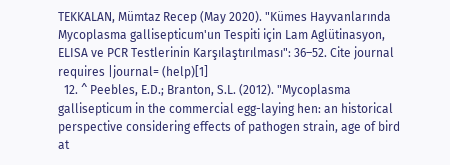TEKKALAN, Mümtaz Recep (May 2020). "Kümes Hayvanlarında Mycoplasma gallisepticum'un Tespiti için Lam Aglütinasyon, ELISA ve PCR Testlerinin Karşılaştırılması": 36–52. Cite journal requires |journal= (help)[1]
  12. ^ Peebles, E.D.; Branton, S.L. (2012). "Mycoplasma gallisepticum in the commercial egg-laying hen: an historical perspective considering effects of pathogen strain, age of bird at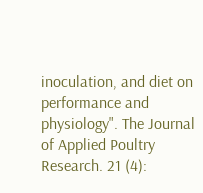inoculation, and diet on performance and physiology". The Journal of Applied Poultry Research. 21 (4):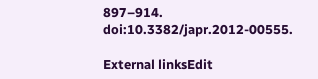897–914. doi:10.3382/japr.2012-00555.

External linksEdit